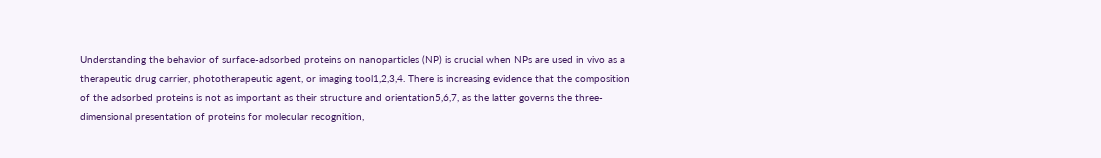Understanding the behavior of surface-adsorbed proteins on nanoparticles (NP) is crucial when NPs are used in vivo as a therapeutic drug carrier, phototherapeutic agent, or imaging tool1,2,3,4. There is increasing evidence that the composition of the adsorbed proteins is not as important as their structure and orientation5,6,7, as the latter governs the three-dimensional presentation of proteins for molecular recognition,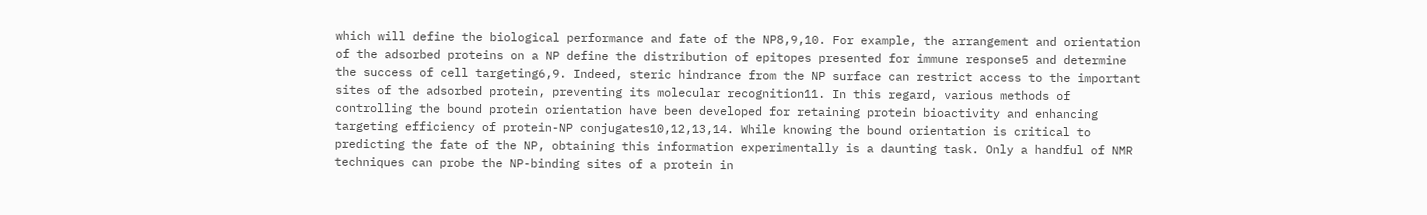which will define the biological performance and fate of the NP8,9,10. For example, the arrangement and orientation of the adsorbed proteins on a NP define the distribution of epitopes presented for immune response5 and determine the success of cell targeting6,9. Indeed, steric hindrance from the NP surface can restrict access to the important sites of the adsorbed protein, preventing its molecular recognition11. In this regard, various methods of controlling the bound protein orientation have been developed for retaining protein bioactivity and enhancing targeting efficiency of protein-NP conjugates10,12,13,14. While knowing the bound orientation is critical to predicting the fate of the NP, obtaining this information experimentally is a daunting task. Only a handful of NMR techniques can probe the NP-binding sites of a protein in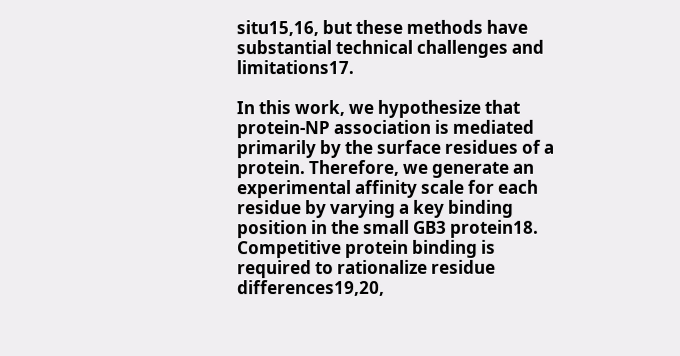situ15,16, but these methods have substantial technical challenges and limitations17.

In this work, we hypothesize that protein-NP association is mediated primarily by the surface residues of a protein. Therefore, we generate an experimental affinity scale for each residue by varying a key binding position in the small GB3 protein18. Competitive protein binding is required to rationalize residue differences19,20,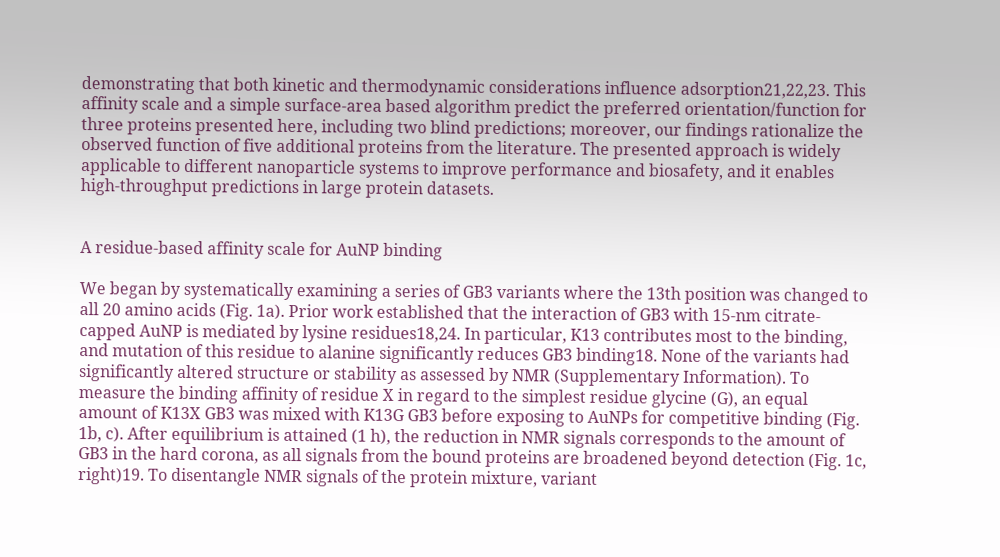demonstrating that both kinetic and thermodynamic considerations influence adsorption21,22,23. This affinity scale and a simple surface-area based algorithm predict the preferred orientation/function for three proteins presented here, including two blind predictions; moreover, our findings rationalize the observed function of five additional proteins from the literature. The presented approach is widely applicable to different nanoparticle systems to improve performance and biosafety, and it enables high-throughput predictions in large protein datasets.


A residue-based affinity scale for AuNP binding

We began by systematically examining a series of GB3 variants where the 13th position was changed to all 20 amino acids (Fig. 1a). Prior work established that the interaction of GB3 with 15-nm citrate-capped AuNP is mediated by lysine residues18,24. In particular, K13 contributes most to the binding, and mutation of this residue to alanine significantly reduces GB3 binding18. None of the variants had significantly altered structure or stability as assessed by NMR (Supplementary Information). To measure the binding affinity of residue X in regard to the simplest residue glycine (G), an equal amount of K13X GB3 was mixed with K13G GB3 before exposing to AuNPs for competitive binding (Fig. 1b, c). After equilibrium is attained (1 h), the reduction in NMR signals corresponds to the amount of GB3 in the hard corona, as all signals from the bound proteins are broadened beyond detection (Fig. 1c, right)19. To disentangle NMR signals of the protein mixture, variant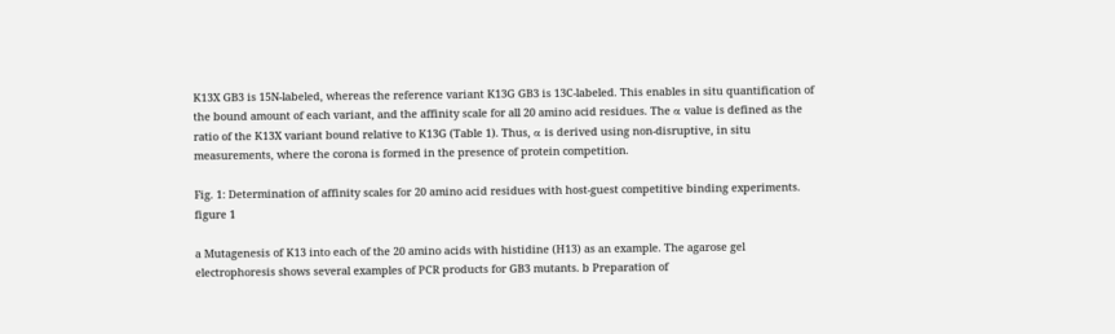K13X GB3 is 15N-labeled, whereas the reference variant K13G GB3 is 13C-labeled. This enables in situ quantification of the bound amount of each variant, and the affinity scale for all 20 amino acid residues. The α value is defined as the ratio of the K13X variant bound relative to K13G (Table 1). Thus, α is derived using non-disruptive, in situ measurements, where the corona is formed in the presence of protein competition.

Fig. 1: Determination of affinity scales for 20 amino acid residues with host-guest competitive binding experiments.
figure 1

a Mutagenesis of K13 into each of the 20 amino acids with histidine (H13) as an example. The agarose gel electrophoresis shows several examples of PCR products for GB3 mutants. b Preparation of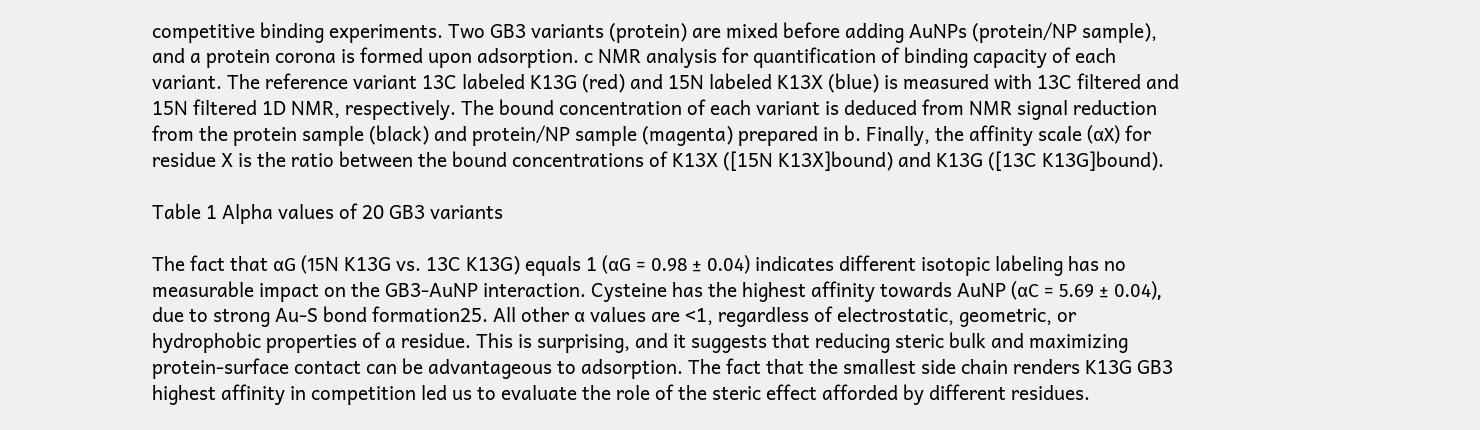competitive binding experiments. Two GB3 variants (protein) are mixed before adding AuNPs (protein/NP sample), and a protein corona is formed upon adsorption. c NMR analysis for quantification of binding capacity of each variant. The reference variant 13C labeled K13G (red) and 15N labeled K13X (blue) is measured with 13C filtered and 15N filtered 1D NMR, respectively. The bound concentration of each variant is deduced from NMR signal reduction from the protein sample (black) and protein/NP sample (magenta) prepared in b. Finally, the affinity scale (αX) for residue X is the ratio between the bound concentrations of K13X ([15N K13X]bound) and K13G ([13C K13G]bound).

Table 1 Alpha values of 20 GB3 variants

The fact that αG (15N K13G vs. 13C K13G) equals 1 (αG = 0.98 ± 0.04) indicates different isotopic labeling has no measurable impact on the GB3-AuNP interaction. Cysteine has the highest affinity towards AuNP (αC = 5.69 ± 0.04), due to strong Au-S bond formation25. All other α values are <1, regardless of electrostatic, geometric, or hydrophobic properties of a residue. This is surprising, and it suggests that reducing steric bulk and maximizing protein-surface contact can be advantageous to adsorption. The fact that the smallest side chain renders K13G GB3 highest affinity in competition led us to evaluate the role of the steric effect afforded by different residues.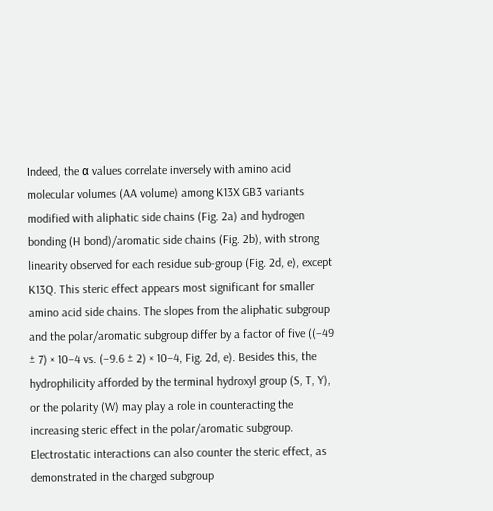Indeed, the α values correlate inversely with amino acid molecular volumes (AA volume) among K13X GB3 variants modified with aliphatic side chains (Fig. 2a) and hydrogen bonding (H bond)/aromatic side chains (Fig. 2b), with strong linearity observed for each residue sub-group (Fig. 2d, e), except K13Q. This steric effect appears most significant for smaller amino acid side chains. The slopes from the aliphatic subgroup and the polar/aromatic subgroup differ by a factor of five ((−49 ± 7) × 10−4 vs. (−9.6 ± 2) × 10−4, Fig. 2d, e). Besides this, the hydrophilicity afforded by the terminal hydroxyl group (S, T, Y), or the polarity (W) may play a role in counteracting the increasing steric effect in the polar/aromatic subgroup. Electrostatic interactions can also counter the steric effect, as demonstrated in the charged subgroup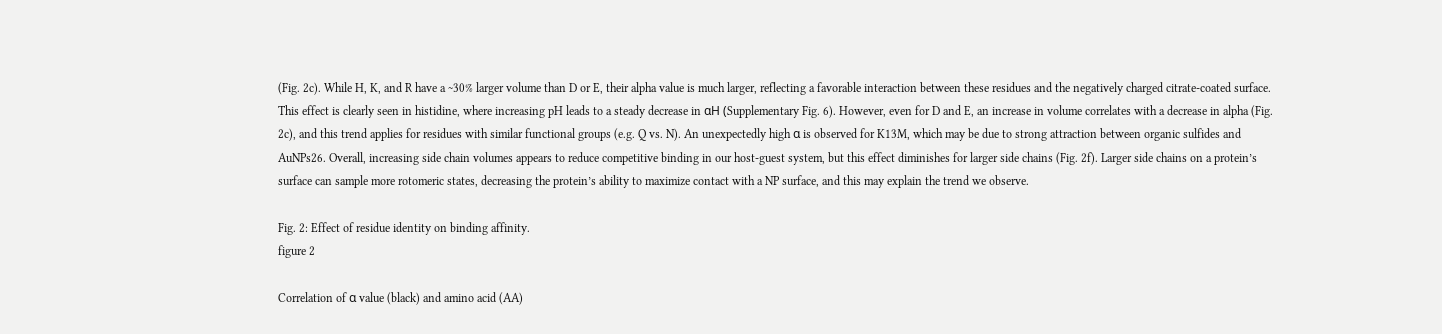(Fig. 2c). While H, K, and R have a ~30% larger volume than D or E, their alpha value is much larger, reflecting a favorable interaction between these residues and the negatively charged citrate-coated surface. This effect is clearly seen in histidine, where increasing pH leads to a steady decrease in αH (Supplementary Fig. 6). However, even for D and E, an increase in volume correlates with a decrease in alpha (Fig. 2c), and this trend applies for residues with similar functional groups (e.g. Q vs. N). An unexpectedly high α is observed for K13M, which may be due to strong attraction between organic sulfides and AuNPs26. Overall, increasing side chain volumes appears to reduce competitive binding in our host-guest system, but this effect diminishes for larger side chains (Fig. 2f). Larger side chains on a protein’s surface can sample more rotomeric states, decreasing the protein’s ability to maximize contact with a NP surface, and this may explain the trend we observe.

Fig. 2: Effect of residue identity on binding affinity.
figure 2

Correlation of α value (black) and amino acid (AA)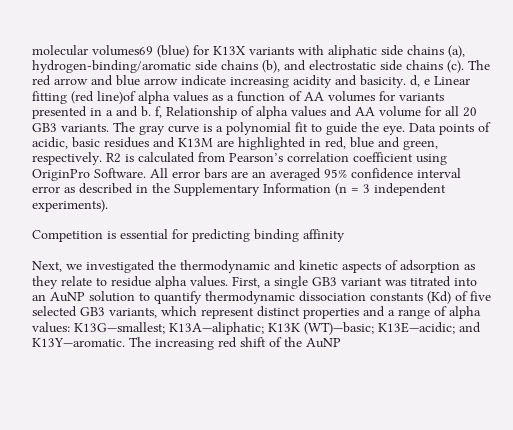molecular volumes69 (blue) for K13X variants with aliphatic side chains (a), hydrogen-binding/aromatic side chains (b), and electrostatic side chains (c). The red arrow and blue arrow indicate increasing acidity and basicity. d, e Linear fitting (red line)of alpha values as a function of AA volumes for variants presented in a and b. f, Relationship of alpha values and AA volume for all 20 GB3 variants. The gray curve is a polynomial fit to guide the eye. Data points of acidic, basic residues and K13M are highlighted in red, blue and green, respectively. R2 is calculated from Pearson’s correlation coefficient using OriginPro Software. All error bars are an averaged 95% confidence interval error as described in the Supplementary Information (n = 3 independent experiments).

Competition is essential for predicting binding affinity

Next, we investigated the thermodynamic and kinetic aspects of adsorption as they relate to residue alpha values. First, a single GB3 variant was titrated into an AuNP solution to quantify thermodynamic dissociation constants (Kd) of five selected GB3 variants, which represent distinct properties and a range of alpha values: K13G—smallest; K13A—aliphatic; K13K (WT)—basic; K13E—acidic; and K13Y—aromatic. The increasing red shift of the AuNP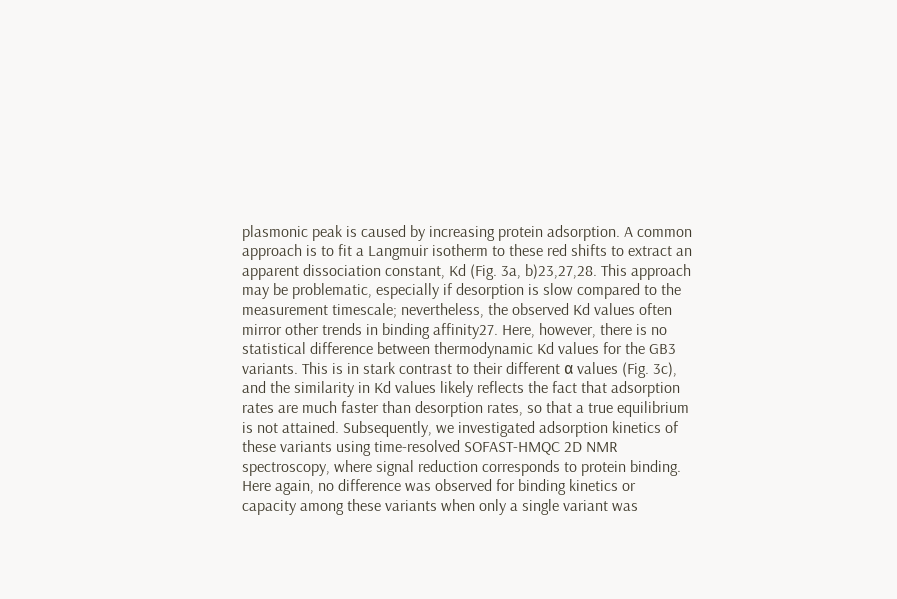plasmonic peak is caused by increasing protein adsorption. A common approach is to fit a Langmuir isotherm to these red shifts to extract an apparent dissociation constant, Kd (Fig. 3a, b)23,27,28. This approach may be problematic, especially if desorption is slow compared to the measurement timescale; nevertheless, the observed Kd values often mirror other trends in binding affinity27. Here, however, there is no statistical difference between thermodynamic Kd values for the GB3 variants. This is in stark contrast to their different α values (Fig. 3c), and the similarity in Kd values likely reflects the fact that adsorption rates are much faster than desorption rates, so that a true equilibrium is not attained. Subsequently, we investigated adsorption kinetics of these variants using time-resolved SOFAST-HMQC 2D NMR spectroscopy, where signal reduction corresponds to protein binding. Here again, no difference was observed for binding kinetics or capacity among these variants when only a single variant was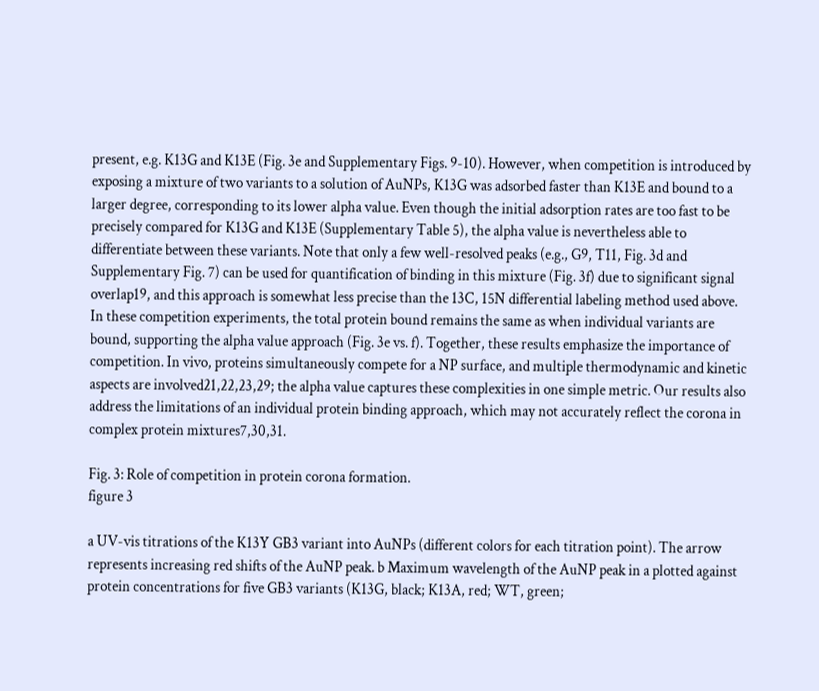present, e.g. K13G and K13E (Fig. 3e and Supplementary Figs. 9-10). However, when competition is introduced by exposing a mixture of two variants to a solution of AuNPs, K13G was adsorbed faster than K13E and bound to a larger degree, corresponding to its lower alpha value. Even though the initial adsorption rates are too fast to be precisely compared for K13G and K13E (Supplementary Table 5), the alpha value is nevertheless able to differentiate between these variants. Note that only a few well-resolved peaks (e.g., G9, T11, Fig. 3d and Supplementary Fig. 7) can be used for quantification of binding in this mixture (Fig. 3f) due to significant signal overlap19, and this approach is somewhat less precise than the 13C, 15N differential labeling method used above. In these competition experiments, the total protein bound remains the same as when individual variants are bound, supporting the alpha value approach (Fig. 3e vs. f). Together, these results emphasize the importance of competition. In vivo, proteins simultaneously compete for a NP surface, and multiple thermodynamic and kinetic aspects are involved21,22,23,29; the alpha value captures these complexities in one simple metric. Our results also address the limitations of an individual protein binding approach, which may not accurately reflect the corona in complex protein mixtures7,30,31.

Fig. 3: Role of competition in protein corona formation.
figure 3

a UV-vis titrations of the K13Y GB3 variant into AuNPs (different colors for each titration point). The arrow represents increasing red shifts of the AuNP peak. b Maximum wavelength of the AuNP peak in a plotted against protein concentrations for five GB3 variants (K13G, black; K13A, red; WT, green;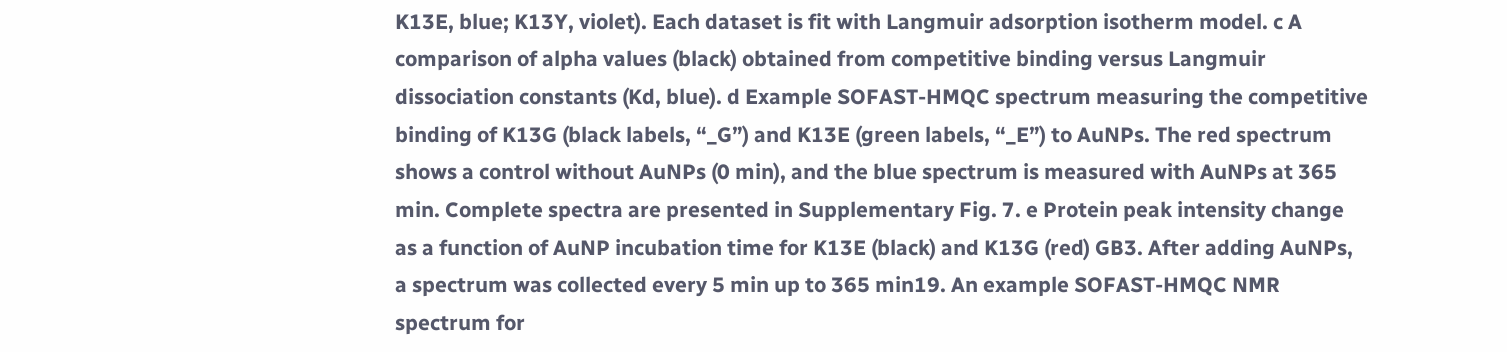K13E, blue; K13Y, violet). Each dataset is fit with Langmuir adsorption isotherm model. c A comparison of alpha values (black) obtained from competitive binding versus Langmuir dissociation constants (Kd, blue). d Example SOFAST-HMQC spectrum measuring the competitive binding of K13G (black labels, “_G”) and K13E (green labels, “_E”) to AuNPs. The red spectrum shows a control without AuNPs (0 min), and the blue spectrum is measured with AuNPs at 365 min. Complete spectra are presented in Supplementary Fig. 7. e Protein peak intensity change as a function of AuNP incubation time for K13E (black) and K13G (red) GB3. After adding AuNPs, a spectrum was collected every 5 min up to 365 min19. An example SOFAST-HMQC NMR spectrum for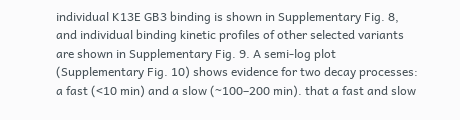individual K13E GB3 binding is shown in Supplementary Fig. 8, and individual binding kinetic profiles of other selected variants are shown in Supplementary Fig. 9. A semi-log plot (Supplementary Fig. 10) shows evidence for two decay processes: a fast (<10 min) and a slow (~100–200 min). that a fast and slow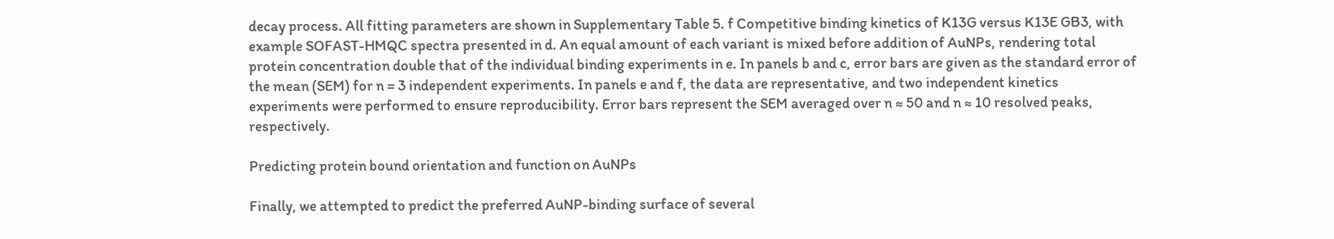decay process. All fitting parameters are shown in Supplementary Table 5. f Competitive binding kinetics of K13G versus K13E GB3, with example SOFAST-HMQC spectra presented in d. An equal amount of each variant is mixed before addition of AuNPs, rendering total protein concentration double that of the individual binding experiments in e. In panels b and c, error bars are given as the standard error of the mean (SEM) for n = 3 independent experiments. In panels e and f, the data are representative, and two independent kinetics experiments were performed to ensure reproducibility. Error bars represent the SEM averaged over n ≈ 50 and n ≈ 10 resolved peaks, respectively.

Predicting protein bound orientation and function on AuNPs

Finally, we attempted to predict the preferred AuNP-binding surface of several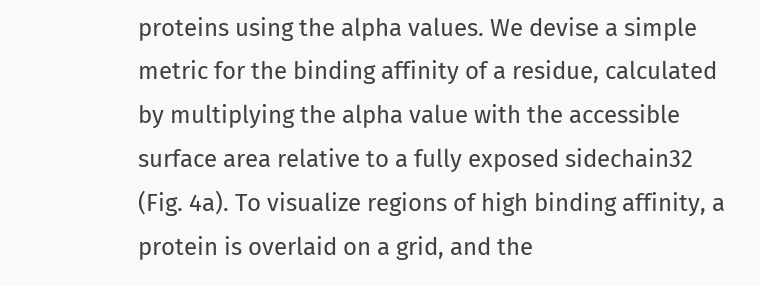proteins using the alpha values. We devise a simple metric for the binding affinity of a residue, calculated by multiplying the alpha value with the accessible surface area relative to a fully exposed sidechain32 (Fig. 4a). To visualize regions of high binding affinity, a protein is overlaid on a grid, and the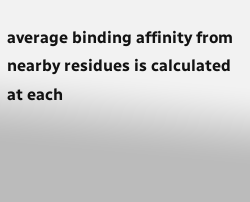average binding affinity from nearby residues is calculated at each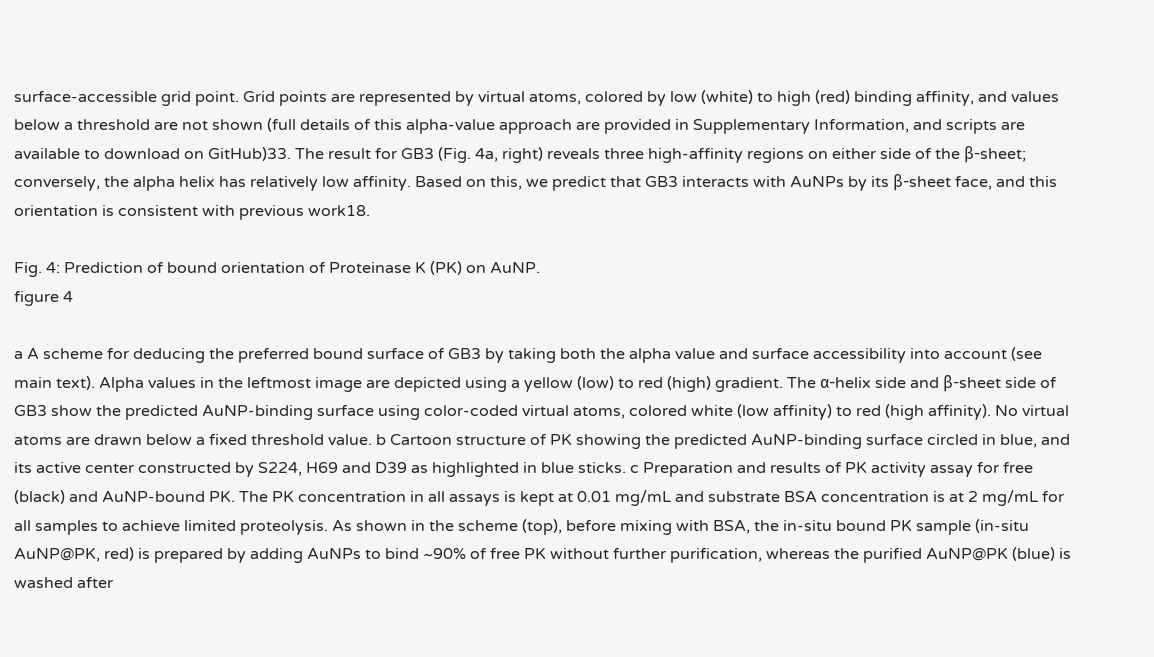surface-accessible grid point. Grid points are represented by virtual atoms, colored by low (white) to high (red) binding affinity, and values below a threshold are not shown (full details of this alpha-value approach are provided in Supplementary Information, and scripts are available to download on GitHub)33. The result for GB3 (Fig. 4a, right) reveals three high-affinity regions on either side of the β-sheet; conversely, the alpha helix has relatively low affinity. Based on this, we predict that GB3 interacts with AuNPs by its β-sheet face, and this orientation is consistent with previous work18.

Fig. 4: Prediction of bound orientation of Proteinase K (PK) on AuNP.
figure 4

a A scheme for deducing the preferred bound surface of GB3 by taking both the alpha value and surface accessibility into account (see main text). Alpha values in the leftmost image are depicted using a yellow (low) to red (high) gradient. The α-helix side and β-sheet side of GB3 show the predicted AuNP-binding surface using color-coded virtual atoms, colored white (low affinity) to red (high affinity). No virtual atoms are drawn below a fixed threshold value. b Cartoon structure of PK showing the predicted AuNP-binding surface circled in blue, and its active center constructed by S224, H69 and D39 as highlighted in blue sticks. c Preparation and results of PK activity assay for free (black) and AuNP-bound PK. The PK concentration in all assays is kept at 0.01 mg/mL and substrate BSA concentration is at 2 mg/mL for all samples to achieve limited proteolysis. As shown in the scheme (top), before mixing with BSA, the in-situ bound PK sample (in-situ AuNP@PK, red) is prepared by adding AuNPs to bind ~90% of free PK without further purification, whereas the purified AuNP@PK (blue) is washed after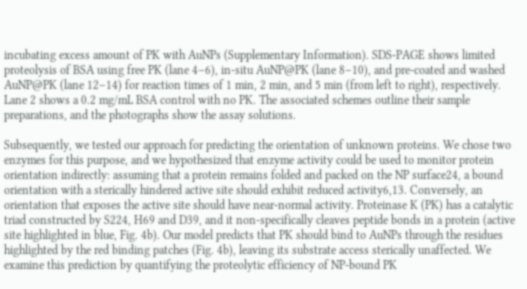incubating excess amount of PK with AuNPs (Supplementary Information). SDS-PAGE shows limited proteolysis of BSA using free PK (lane 4–6), in-situ AuNP@PK (lane 8–10), and pre-coated and washed AuNP@PK (lane 12–14) for reaction times of 1 min, 2 min, and 5 min (from left to right), respectively. Lane 2 shows a 0.2 mg/mL BSA control with no PK. The associated schemes outline their sample preparations, and the photographs show the assay solutions.

Subsequently, we tested our approach for predicting the orientation of unknown proteins. We chose two enzymes for this purpose, and we hypothesized that enzyme activity could be used to monitor protein orientation indirectly: assuming that a protein remains folded and packed on the NP surface24, a bound orientation with a sterically hindered active site should exhibit reduced activity6,13. Conversely, an orientation that exposes the active site should have near-normal activity. Proteinase K (PK) has a catalytic triad constructed by S224, H69 and D39, and it non-specifically cleaves peptide bonds in a protein (active site highlighted in blue, Fig. 4b). Our model predicts that PK should bind to AuNPs through the residues highlighted by the red binding patches (Fig. 4b), leaving its substrate access sterically unaffected. We examine this prediction by quantifying the proteolytic efficiency of NP-bound PK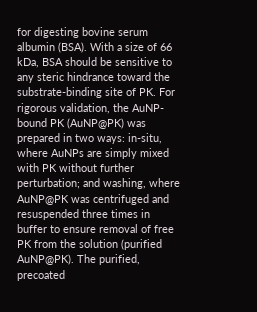for digesting bovine serum albumin (BSA). With a size of 66 kDa, BSA should be sensitive to any steric hindrance toward the substrate-binding site of PK. For rigorous validation, the AuNP-bound PK (AuNP@PK) was prepared in two ways: in-situ, where AuNPs are simply mixed with PK without further perturbation; and washing, where AuNP@PK was centrifuged and resuspended three times in buffer to ensure removal of free PK from the solution (purified AuNP@PK). The purified, precoated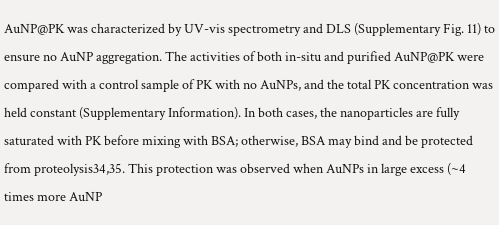AuNP@PK was characterized by UV-vis spectrometry and DLS (Supplementary Fig. 11) to ensure no AuNP aggregation. The activities of both in-situ and purified AuNP@PK were compared with a control sample of PK with no AuNPs, and the total PK concentration was held constant (Supplementary Information). In both cases, the nanoparticles are fully saturated with PK before mixing with BSA; otherwise, BSA may bind and be protected from proteolysis34,35. This protection was observed when AuNPs in large excess (~4 times more AuNP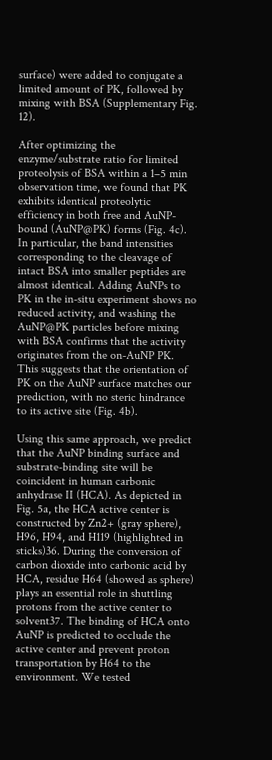surface) were added to conjugate a limited amount of PK, followed by mixing with BSA (Supplementary Fig. 12).

After optimizing the enzyme/substrate ratio for limited proteolysis of BSA within a 1–5 min observation time, we found that PK exhibits identical proteolytic efficiency in both free and AuNP-bound (AuNP@PK) forms (Fig. 4c). In particular, the band intensities corresponding to the cleavage of intact BSA into smaller peptides are almost identical. Adding AuNPs to PK in the in-situ experiment shows no reduced activity, and washing the AuNP@PK particles before mixing with BSA confirms that the activity originates from the on-AuNP PK. This suggests that the orientation of PK on the AuNP surface matches our prediction, with no steric hindrance to its active site (Fig. 4b).

Using this same approach, we predict that the AuNP binding surface and substrate-binding site will be coincident in human carbonic anhydrase II (HCA). As depicted in Fig. 5a, the HCA active center is constructed by Zn2+ (gray sphere), H96, H94, and H119 (highlighted in sticks)36. During the conversion of carbon dioxide into carbonic acid by HCA, residue H64 (showed as sphere) plays an essential role in shuttling protons from the active center to solvent37. The binding of HCA onto AuNP is predicted to occlude the active center and prevent proton transportation by H64 to the environment. We tested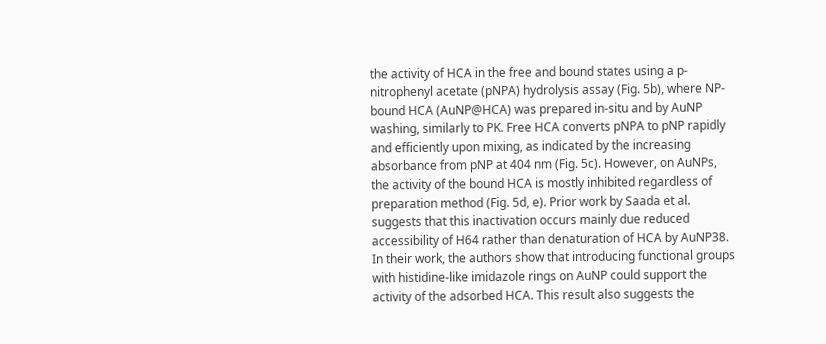the activity of HCA in the free and bound states using a p-nitrophenyl acetate (pNPA) hydrolysis assay (Fig. 5b), where NP-bound HCA (AuNP@HCA) was prepared in-situ and by AuNP washing, similarly to PK. Free HCA converts pNPA to pNP rapidly and efficiently upon mixing, as indicated by the increasing absorbance from pNP at 404 nm (Fig. 5c). However, on AuNPs, the activity of the bound HCA is mostly inhibited regardless of preparation method (Fig. 5d, e). Prior work by Saada et al. suggests that this inactivation occurs mainly due reduced accessibility of H64 rather than denaturation of HCA by AuNP38. In their work, the authors show that introducing functional groups with histidine-like imidazole rings on AuNP could support the activity of the adsorbed HCA. This result also suggests the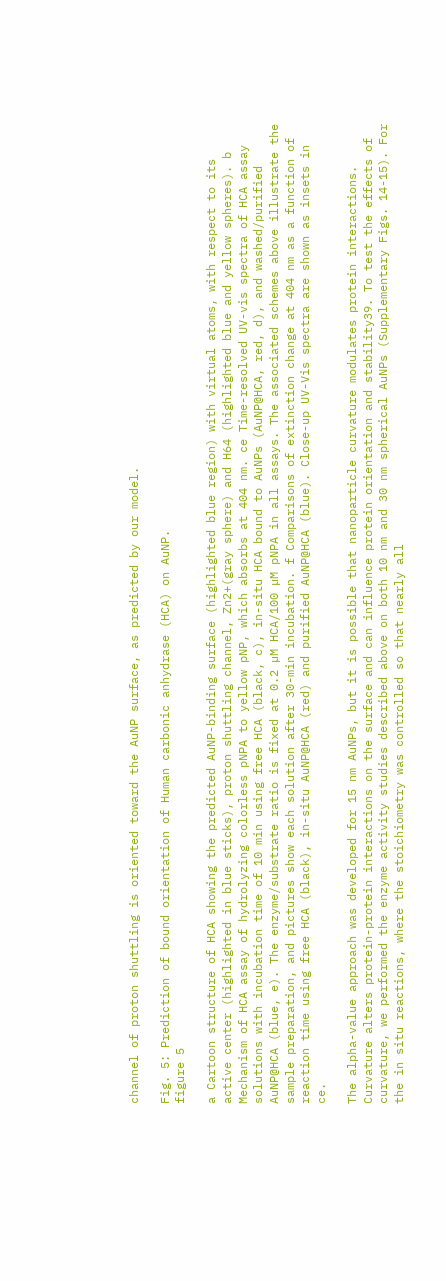channel of proton shuttling is oriented toward the AuNP surface, as predicted by our model.

Fig. 5: Prediction of bound orientation of Human carbonic anhydrase (HCA) on AuNP.
figure 5

a Cartoon structure of HCA showing the predicted AuNP-binding surface (highlighted blue region) with virtual atoms, with respect to its active center (highlighted in blue sticks), proton shuttling channel, Zn2+(gray sphere) and H64 (highlighted blue and yellow spheres). b Mechanism of HCA assay of hydrolyzing colorless pNPA to yellow pNP, which absorbs at 404 nm. ce Time-resolved UV-vis spectra of HCA assay solutions with incubation time of 10 min using free HCA (black, c), in-situ HCA bound to AuNPs (AuNP@HCA, red, d), and washed/purified AuNP@HCA (blue, e). The enzyme/substrate ratio is fixed at 0.2 µM HCA/100 µM pNPA in all assays. The associated schemes above illustrate the sample preparation, and pictures show each solution after 30-min incubation. f Comparisons of extinction change at 404 nm as a function of reaction time using free HCA (black), in-situ AuNP@HCA (red) and purified AuNP@HCA (blue). Close-up UV-Vis spectra are shown as insets in ce.

The alpha-value approach was developed for 15 nm AuNPs, but it is possible that nanoparticle curvature modulates protein interactions. Curvature alters protein-protein interactions on the surface and can influence protein orientation and stability39. To test the effects of curvature, we performed the enzyme activity studies described above on both 10 nm and 30 nm spherical AuNPs (Supplementary Figs. 14-15). For the in situ reactions, where the stoichiometry was controlled so that nearly all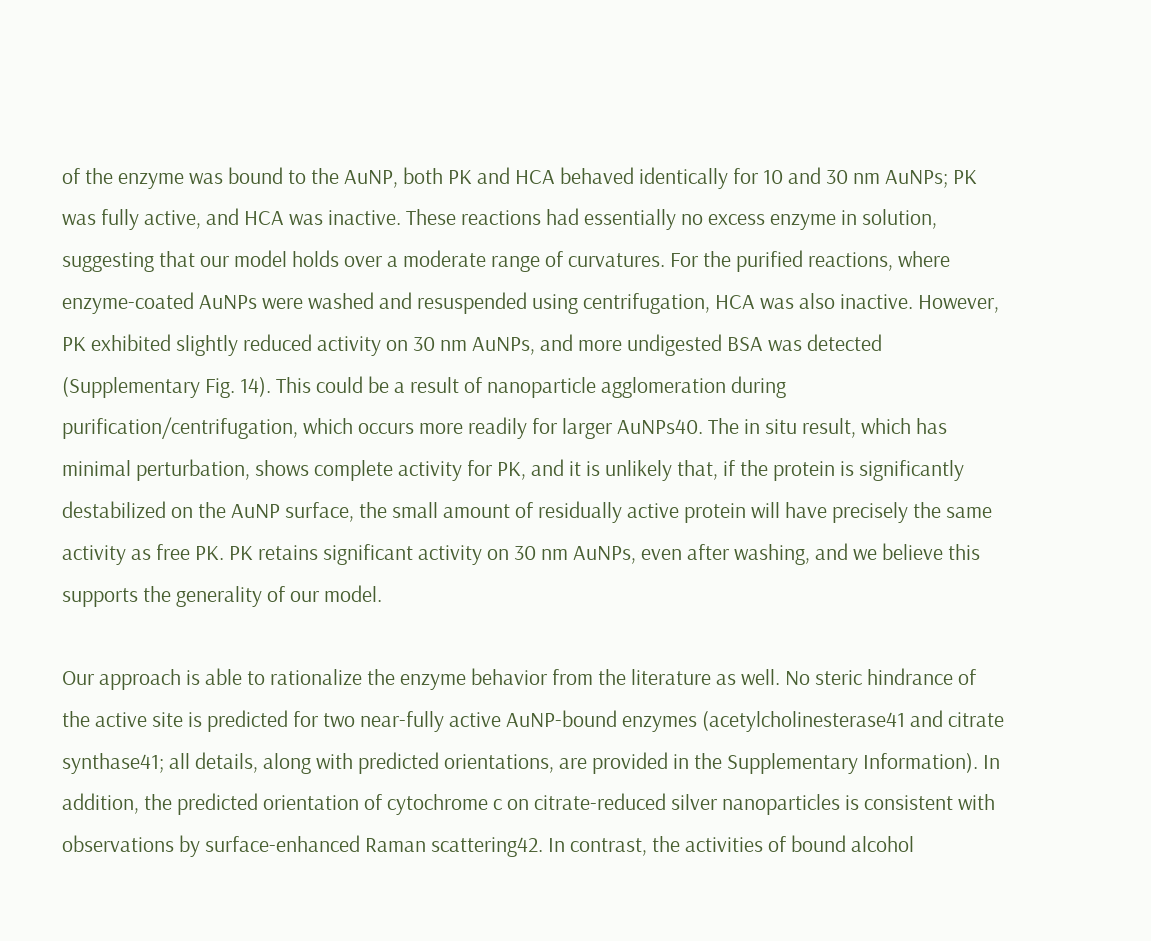of the enzyme was bound to the AuNP, both PK and HCA behaved identically for 10 and 30 nm AuNPs; PK was fully active, and HCA was inactive. These reactions had essentially no excess enzyme in solution, suggesting that our model holds over a moderate range of curvatures. For the purified reactions, where enzyme-coated AuNPs were washed and resuspended using centrifugation, HCA was also inactive. However, PK exhibited slightly reduced activity on 30 nm AuNPs, and more undigested BSA was detected (Supplementary Fig. 14). This could be a result of nanoparticle agglomeration during purification/centrifugation, which occurs more readily for larger AuNPs40. The in situ result, which has minimal perturbation, shows complete activity for PK, and it is unlikely that, if the protein is significantly destabilized on the AuNP surface, the small amount of residually active protein will have precisely the same activity as free PK. PK retains significant activity on 30 nm AuNPs, even after washing, and we believe this supports the generality of our model.

Our approach is able to rationalize the enzyme behavior from the literature as well. No steric hindrance of the active site is predicted for two near-fully active AuNP-bound enzymes (acetylcholinesterase41 and citrate synthase41; all details, along with predicted orientations, are provided in the Supplementary Information). In addition, the predicted orientation of cytochrome c on citrate-reduced silver nanoparticles is consistent with observations by surface-enhanced Raman scattering42. In contrast, the activities of bound alcohol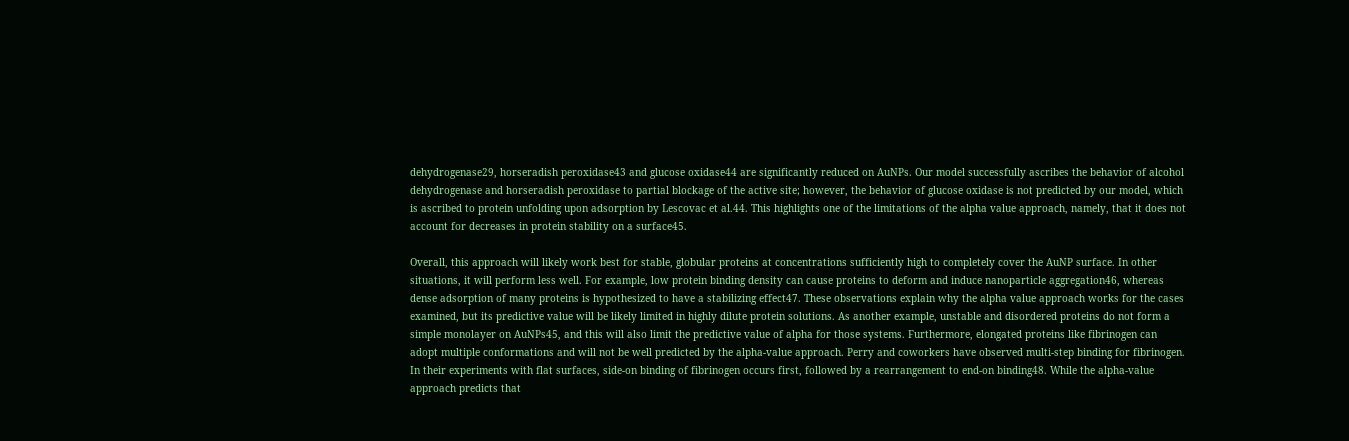dehydrogenase29, horseradish peroxidase43 and glucose oxidase44 are significantly reduced on AuNPs. Our model successfully ascribes the behavior of alcohol dehydrogenase and horseradish peroxidase to partial blockage of the active site; however, the behavior of glucose oxidase is not predicted by our model, which is ascribed to protein unfolding upon adsorption by Lescovac et al.44. This highlights one of the limitations of the alpha value approach, namely, that it does not account for decreases in protein stability on a surface45.

Overall, this approach will likely work best for stable, globular proteins at concentrations sufficiently high to completely cover the AuNP surface. In other situations, it will perform less well. For example, low protein binding density can cause proteins to deform and induce nanoparticle aggregation46, whereas dense adsorption of many proteins is hypothesized to have a stabilizing effect47. These observations explain why the alpha value approach works for the cases examined, but its predictive value will be likely limited in highly dilute protein solutions. As another example, unstable and disordered proteins do not form a simple monolayer on AuNPs45, and this will also limit the predictive value of alpha for those systems. Furthermore, elongated proteins like fibrinogen can adopt multiple conformations and will not be well predicted by the alpha-value approach. Perry and coworkers have observed multi-step binding for fibrinogen. In their experiments with flat surfaces, side-on binding of fibrinogen occurs first, followed by a rearrangement to end-on binding48. While the alpha-value approach predicts that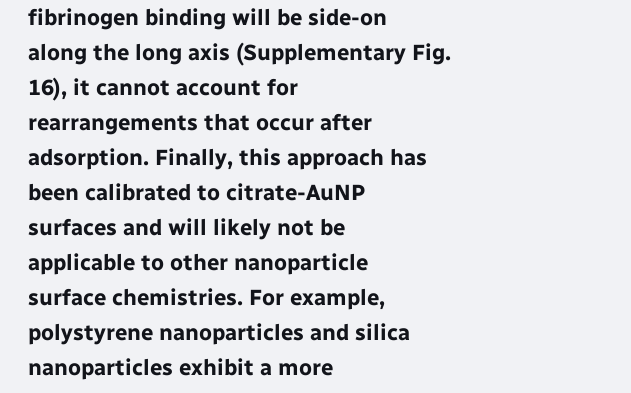fibrinogen binding will be side-on along the long axis (Supplementary Fig. 16), it cannot account for rearrangements that occur after adsorption. Finally, this approach has been calibrated to citrate-AuNP surfaces and will likely not be applicable to other nanoparticle surface chemistries. For example, polystyrene nanoparticles and silica nanoparticles exhibit a more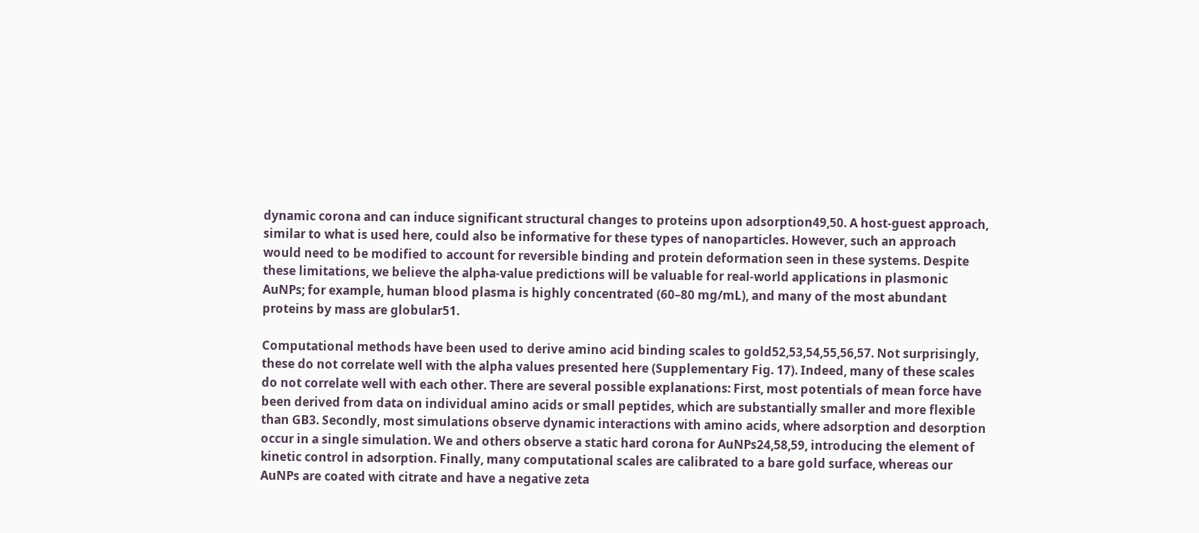dynamic corona and can induce significant structural changes to proteins upon adsorption49,50. A host-guest approach, similar to what is used here, could also be informative for these types of nanoparticles. However, such an approach would need to be modified to account for reversible binding and protein deformation seen in these systems. Despite these limitations, we believe the alpha-value predictions will be valuable for real-world applications in plasmonic AuNPs; for example, human blood plasma is highly concentrated (60–80 mg/mL), and many of the most abundant proteins by mass are globular51.

Computational methods have been used to derive amino acid binding scales to gold52,53,54,55,56,57. Not surprisingly, these do not correlate well with the alpha values presented here (Supplementary Fig. 17). Indeed, many of these scales do not correlate well with each other. There are several possible explanations: First, most potentials of mean force have been derived from data on individual amino acids or small peptides, which are substantially smaller and more flexible than GB3. Secondly, most simulations observe dynamic interactions with amino acids, where adsorption and desorption occur in a single simulation. We and others observe a static hard corona for AuNPs24,58,59, introducing the element of kinetic control in adsorption. Finally, many computational scales are calibrated to a bare gold surface, whereas our AuNPs are coated with citrate and have a negative zeta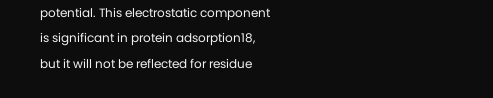potential. This electrostatic component is significant in protein adsorption18, but it will not be reflected for residue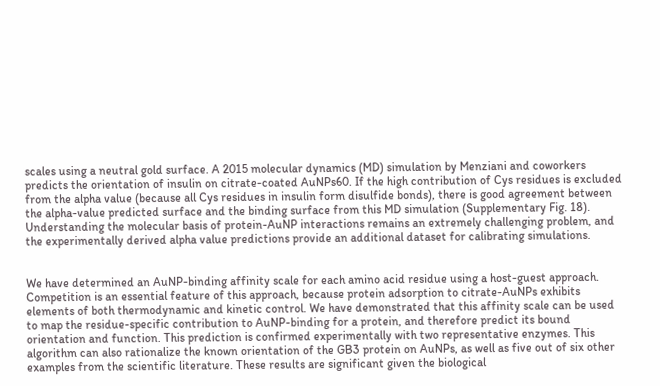scales using a neutral gold surface. A 2015 molecular dynamics (MD) simulation by Menziani and coworkers predicts the orientation of insulin on citrate-coated AuNPs60. If the high contribution of Cys residues is excluded from the alpha value (because all Cys residues in insulin form disulfide bonds), there is good agreement between the alpha-value predicted surface and the binding surface from this MD simulation (Supplementary Fig. 18). Understanding the molecular basis of protein-AuNP interactions remains an extremely challenging problem, and the experimentally derived alpha value predictions provide an additional dataset for calibrating simulations.


We have determined an AuNP-binding affinity scale for each amino acid residue using a host-guest approach. Competition is an essential feature of this approach, because protein adsorption to citrate-AuNPs exhibits elements of both thermodynamic and kinetic control. We have demonstrated that this affinity scale can be used to map the residue-specific contribution to AuNP-binding for a protein, and therefore predict its bound orientation and function. This prediction is confirmed experimentally with two representative enzymes. This algorithm can also rationalize the known orientation of the GB3 protein on AuNPs, as well as five out of six other examples from the scientific literature. These results are significant given the biological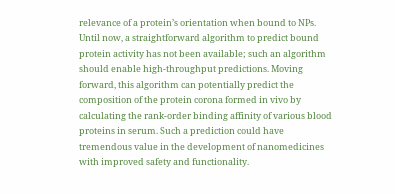relevance of a protein’s orientation when bound to NPs. Until now, a straightforward algorithm to predict bound protein activity has not been available; such an algorithm should enable high-throughput predictions. Moving forward, this algorithm can potentially predict the composition of the protein corona formed in vivo by calculating the rank-order binding affinity of various blood proteins in serum. Such a prediction could have tremendous value in the development of nanomedicines with improved safety and functionality.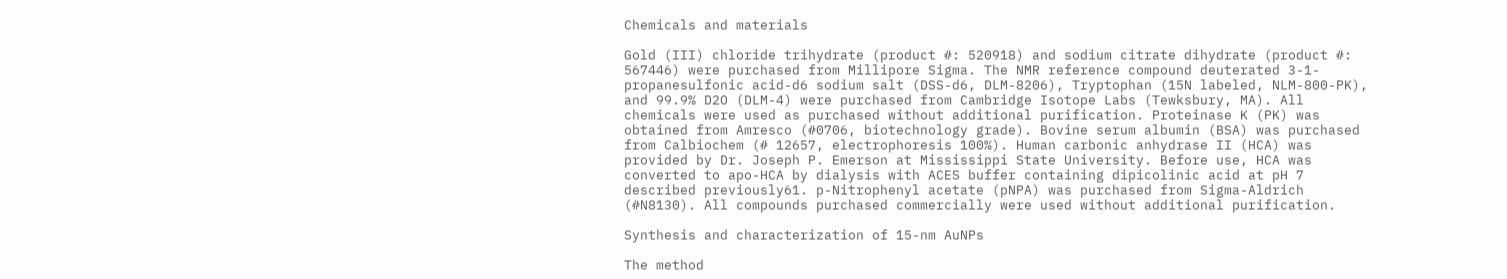Chemicals and materials

Gold (III) chloride trihydrate (product #: 520918) and sodium citrate dihydrate (product #: 567446) were purchased from Millipore Sigma. The NMR reference compound deuterated 3-1-propanesulfonic acid-d6 sodium salt (DSS-d6, DLM-8206), Tryptophan (15N labeled, NLM-800-PK), and 99.9% D2O (DLM-4) were purchased from Cambridge Isotope Labs (Tewksbury, MA). All chemicals were used as purchased without additional purification. Proteinase K (PK) was obtained from Amresco (#0706, biotechnology grade). Bovine serum albumin (BSA) was purchased from Calbiochem (# 12657, electrophoresis 100%). Human carbonic anhydrase II (HCA) was provided by Dr. Joseph P. Emerson at Mississippi State University. Before use, HCA was converted to apo-HCA by dialysis with ACES buffer containing dipicolinic acid at pH 7 described previously61. p-Nitrophenyl acetate (pNPA) was purchased from Sigma-Aldrich (#N8130). All compounds purchased commercially were used without additional purification.

Synthesis and characterization of 15-nm AuNPs

The method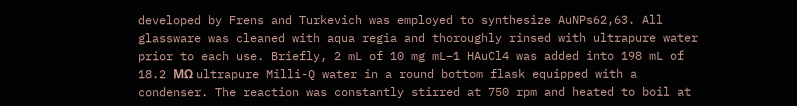developed by Frens and Turkevich was employed to synthesize AuNPs62,63. All glassware was cleaned with aqua regia and thoroughly rinsed with ultrapure water prior to each use. Briefly, 2 mL of 10 mg mL−1 HAuCl4 was added into 198 mL of 18.2 MΩ ultrapure Milli-Q water in a round bottom flask equipped with a condenser. The reaction was constantly stirred at 750 rpm and heated to boil at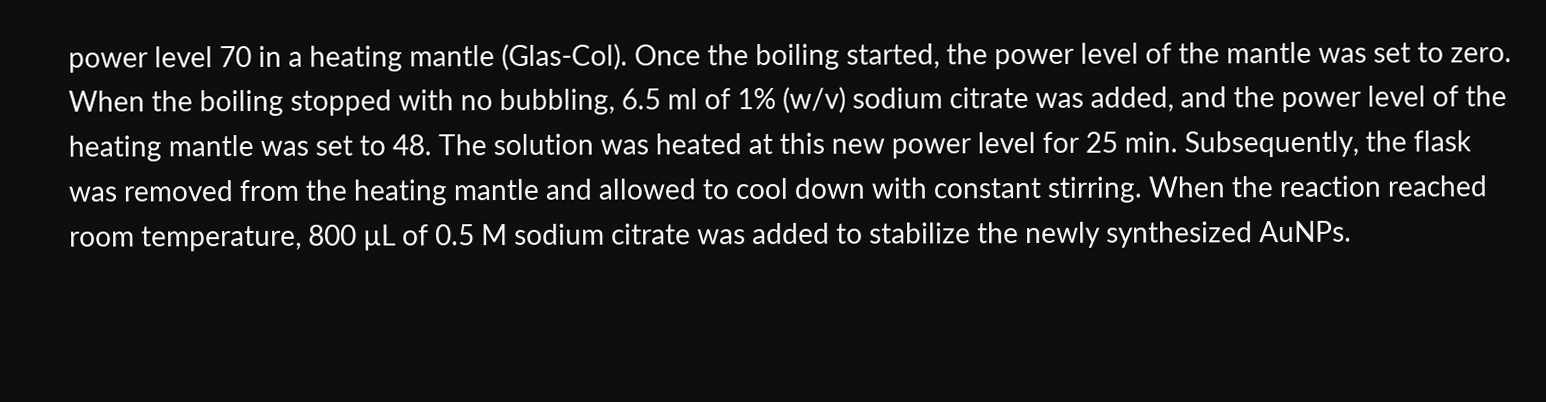power level 70 in a heating mantle (Glas-Col). Once the boiling started, the power level of the mantle was set to zero. When the boiling stopped with no bubbling, 6.5 ml of 1% (w/v) sodium citrate was added, and the power level of the heating mantle was set to 48. The solution was heated at this new power level for 25 min. Subsequently, the flask was removed from the heating mantle and allowed to cool down with constant stirring. When the reaction reached room temperature, 800 µL of 0.5 M sodium citrate was added to stabilize the newly synthesized AuNPs.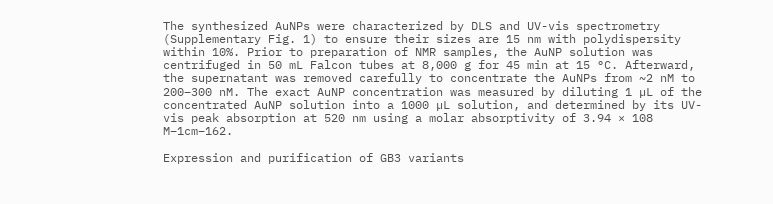The synthesized AuNPs were characterized by DLS and UV-vis spectrometry (Supplementary Fig. 1) to ensure their sizes are 15 nm with polydispersity within 10%. Prior to preparation of NMR samples, the AuNP solution was centrifuged in 50 mL Falcon tubes at 8,000 g for 45 min at 15 °C. Afterward, the supernatant was removed carefully to concentrate the AuNPs from ~2 nM to 200–300 nM. The exact AuNP concentration was measured by diluting 1 µL of the concentrated AuNP solution into a 1000 µL solution, and determined by its UV-vis peak absorption at 520 nm using a molar absorptivity of 3.94 × 108 M−1cm−162.

Expression and purification of GB3 variants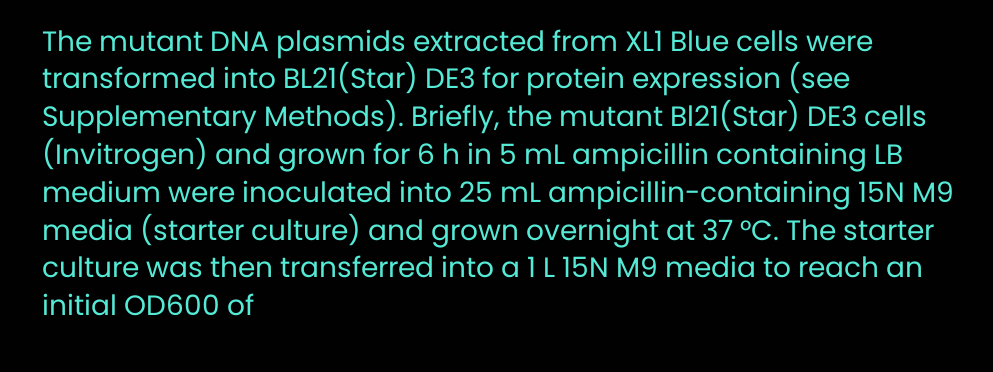The mutant DNA plasmids extracted from XL1 Blue cells were transformed into BL21(Star) DE3 for protein expression (see Supplementary Methods). Briefly, the mutant Bl21(Star) DE3 cells (Invitrogen) and grown for 6 h in 5 mL ampicillin containing LB medium were inoculated into 25 mL ampicillin-containing 15N M9 media (starter culture) and grown overnight at 37 °C. The starter culture was then transferred into a 1 L 15N M9 media to reach an initial OD600 of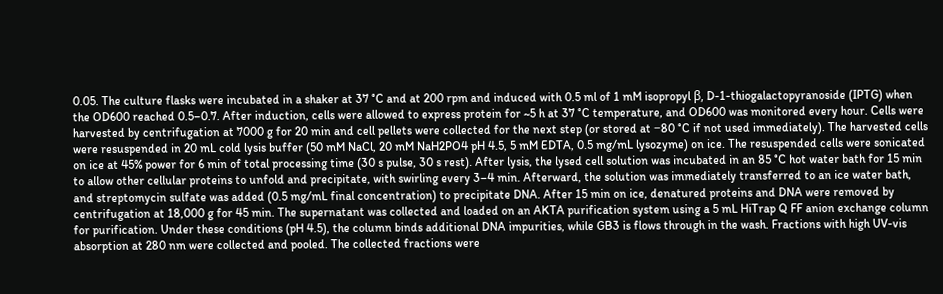0.05. The culture flasks were incubated in a shaker at 37 °C and at 200 rpm and induced with 0.5 ml of 1 mM isopropyl β, D-1-thiogalactopyranoside (IPTG) when the OD600 reached 0.5–0.7. After induction, cells were allowed to express protein for ~5 h at 37 °C temperature, and OD600 was monitored every hour. Cells were harvested by centrifugation at 7000 g for 20 min and cell pellets were collected for the next step (or stored at −80 °C if not used immediately). The harvested cells were resuspended in 20 mL cold lysis buffer (50 mM NaCl, 20 mM NaH2PO4 pH 4.5, 5 mM EDTA, 0.5 mg/mL lysozyme) on ice. The resuspended cells were sonicated on ice at 45% power for 6 min of total processing time (30 s pulse, 30 s rest). After lysis, the lysed cell solution was incubated in an 85 °C hot water bath for 15 min to allow other cellular proteins to unfold and precipitate, with swirling every 3–4 min. Afterward, the solution was immediately transferred to an ice water bath, and streptomycin sulfate was added (0.5 mg/mL final concentration) to precipitate DNA. After 15 min on ice, denatured proteins and DNA were removed by centrifugation at 18,000 g for 45 min. The supernatant was collected and loaded on an AKTA purification system using a 5 mL HiTrap Q FF anion exchange column for purification. Under these conditions (pH 4.5), the column binds additional DNA impurities, while GB3 is flows through in the wash. Fractions with high UV-vis absorption at 280 nm were collected and pooled. The collected fractions were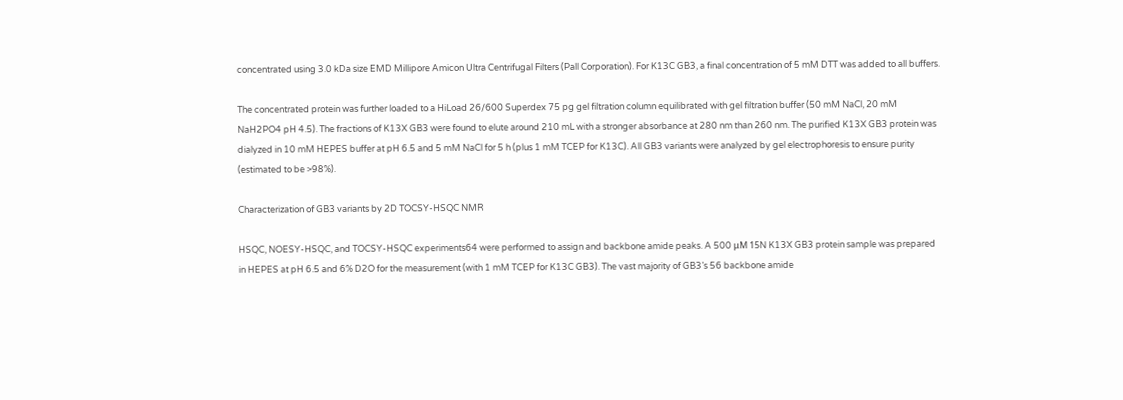concentrated using 3.0 kDa size EMD Millipore Amicon Ultra Centrifugal Filters (Pall Corporation). For K13C GB3, a final concentration of 5 mM DTT was added to all buffers.

The concentrated protein was further loaded to a HiLoad 26/600 Superdex 75 pg gel filtration column equilibrated with gel filtration buffer (50 mM NaCl, 20 mM NaH2PO4 pH 4.5). The fractions of K13X GB3 were found to elute around 210 mL with a stronger absorbance at 280 nm than 260 nm. The purified K13X GB3 protein was dialyzed in 10 mM HEPES buffer at pH 6.5 and 5 mM NaCl for 5 h (plus 1 mM TCEP for K13C). All GB3 variants were analyzed by gel electrophoresis to ensure purity (estimated to be >98%).

Characterization of GB3 variants by 2D TOCSY-HSQC NMR

HSQC, NOESY-HSQC, and TOCSY-HSQC experiments64 were performed to assign and backbone amide peaks. A 500 μM 15N K13X GB3 protein sample was prepared in HEPES at pH 6.5 and 6% D2O for the measurement (with 1 mM TCEP for K13C GB3). The vast majority of GB3’s 56 backbone amide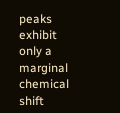peaks exhibit only a marginal chemical shift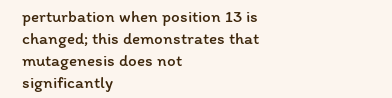perturbation when position 13 is changed; this demonstrates that mutagenesis does not significantly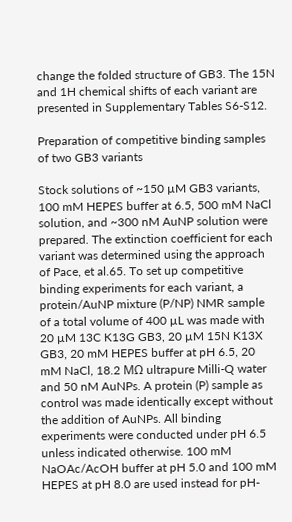change the folded structure of GB3. The 15N and 1H chemical shifts of each variant are presented in Supplementary Tables S6-S12.

Preparation of competitive binding samples of two GB3 variants

Stock solutions of ~150 µM GB3 variants, 100 mM HEPES buffer at 6.5, 500 mM NaCl solution, and ~300 nM AuNP solution were prepared. The extinction coefficient for each variant was determined using the approach of Pace, et al.65. To set up competitive binding experiments for each variant, a protein/AuNP mixture (P/NP) NMR sample of a total volume of 400 µL was made with 20 µM 13C K13G GB3, 20 µM 15N K13X GB3, 20 mM HEPES buffer at pH 6.5, 20 mM NaCl, 18.2 MΩ ultrapure Milli-Q water and 50 nM AuNPs. A protein (P) sample as control was made identically except without the addition of AuNPs. All binding experiments were conducted under pH 6.5 unless indicated otherwise. 100 mM NaOAc/AcOH buffer at pH 5.0 and 100 mM HEPES at pH 8.0 are used instead for pH-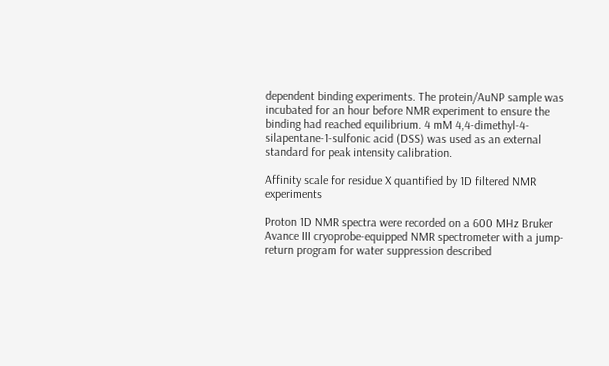dependent binding experiments. The protein/AuNP sample was incubated for an hour before NMR experiment to ensure the binding had reached equilibrium. 4 mM 4,4-dimethyl-4-silapentane-1-sulfonic acid (DSS) was used as an external standard for peak intensity calibration.

Affinity scale for residue X quantified by 1D filtered NMR experiments

Proton 1D NMR spectra were recorded on a 600 MHz Bruker Avance III cryoprobe-equipped NMR spectrometer with a jump-return program for water suppression described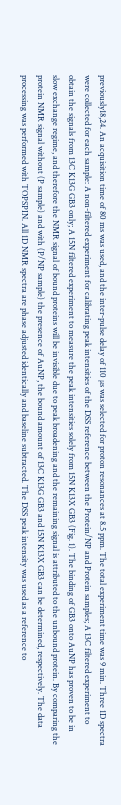previously18,24. An acquisition time of 80 ms was used, and the inter-pulse delay of 110 µs was selected for proton resonances at 8.5 ppm. The total experiment time was 9 min. Three 1D spectra were collected for each sample: A non-filtered experiment for calibrating peak intensities of the DSS reference between the Protein/NP and Protein samples; A 13C filtered experiment to obtain the signals from 13C K13G GB3 only; A 15N filtered experiment to measure the peak intensities solely from 15N K13X GB3 (Fig. 1). The binding of GB3 onto AuNP has proven to be in slow exchange regime, and therefore the NMR signal of bound proteins will be invisible due to peak broadening and the remaining signal is attributed to the unbound protein. By comparing the protein NMR signal without (P sample) and with (P/NP sample) the presence of AuNP, the bound amount of 13C K13G GB3 and 15N K13X GB3 can be determined, respectively. The data processing was performed with TOPSPIN. All 1D NMR spectra are phase adjusted identically and baseline subtracted. The DSS peak intensity was used as a reference to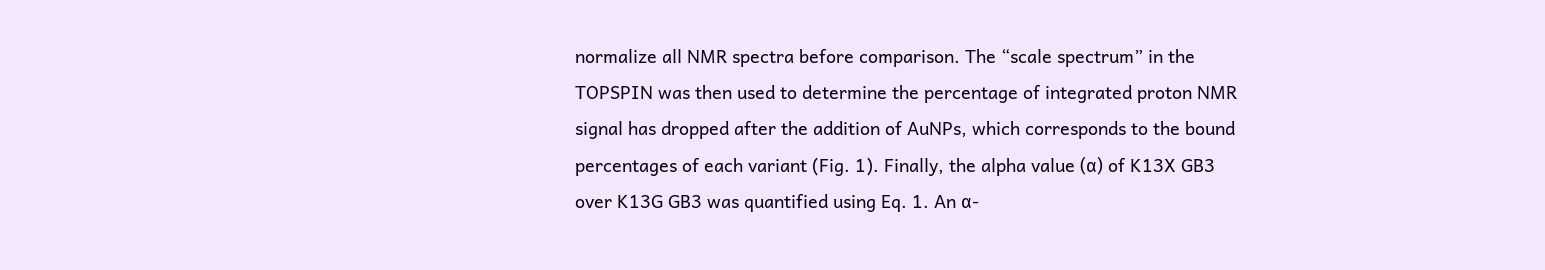normalize all NMR spectra before comparison. The “scale spectrum” in the TOPSPIN was then used to determine the percentage of integrated proton NMR signal has dropped after the addition of AuNPs, which corresponds to the bound percentages of each variant (Fig. 1). Finally, the alpha value (α) of K13X GB3 over K13G GB3 was quantified using Eq. 1. An α-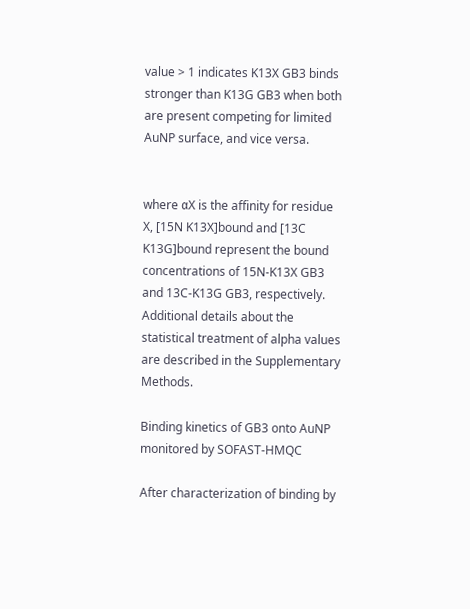value > 1 indicates K13X GB3 binds stronger than K13G GB3 when both are present competing for limited AuNP surface, and vice versa.


where αX is the affinity for residue X, [15N K13X]bound and [13C K13G]bound represent the bound concentrations of 15N-K13X GB3 and 13C-K13G GB3, respectively. Additional details about the statistical treatment of alpha values are described in the Supplementary Methods.

Binding kinetics of GB3 onto AuNP monitored by SOFAST-HMQC

After characterization of binding by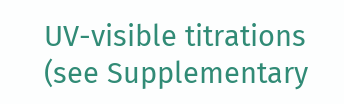UV-visible titrations (see Supplementary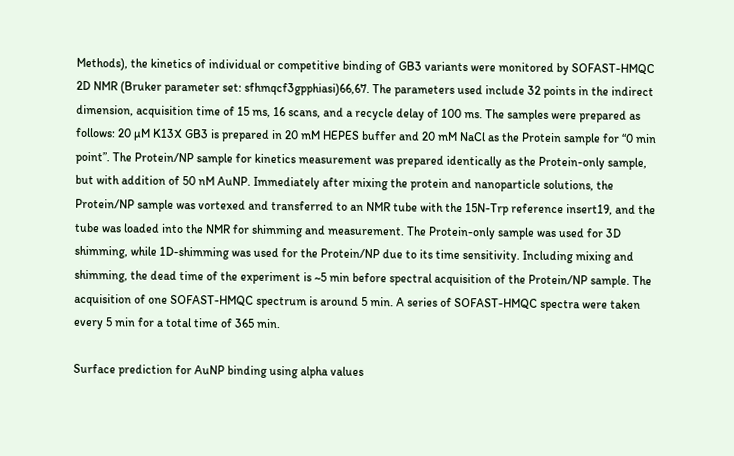Methods), the kinetics of individual or competitive binding of GB3 variants were monitored by SOFAST-HMQC 2D NMR (Bruker parameter set: sfhmqcf3gpphiasi)66,67. The parameters used include 32 points in the indirect dimension, acquisition time of 15 ms, 16 scans, and a recycle delay of 100 ms. The samples were prepared as follows: 20 µM K13X GB3 is prepared in 20 mM HEPES buffer and 20 mM NaCl as the Protein sample for “0 min point”. The Protein/NP sample for kinetics measurement was prepared identically as the Protein-only sample, but with addition of 50 nM AuNP. Immediately after mixing the protein and nanoparticle solutions, the Protein/NP sample was vortexed and transferred to an NMR tube with the 15N-Trp reference insert19, and the tube was loaded into the NMR for shimming and measurement. The Protein-only sample was used for 3D shimming, while 1D-shimming was used for the Protein/NP due to its time sensitivity. Including mixing and shimming, the dead time of the experiment is ~5 min before spectral acquisition of the Protein/NP sample. The acquisition of one SOFAST-HMQC spectrum is around 5 min. A series of SOFAST-HMQC spectra were taken every 5 min for a total time of 365 min.

Surface prediction for AuNP binding using alpha values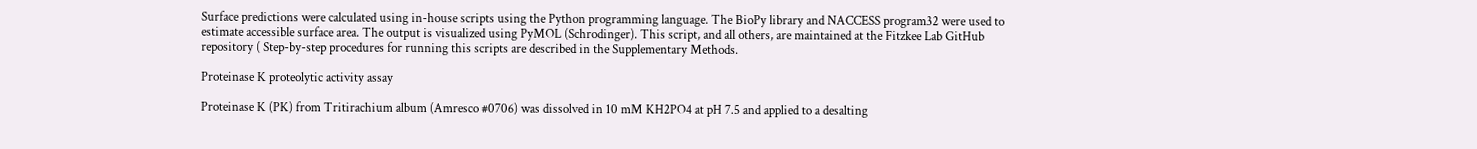Surface predictions were calculated using in-house scripts using the Python programming language. The BioPy library and NACCESS program32 were used to estimate accessible surface area. The output is visualized using PyMOL (Schrodinger). This script, and all others, are maintained at the Fitzkee Lab GitHub repository ( Step-by-step procedures for running this scripts are described in the Supplementary Methods.

Proteinase K proteolytic activity assay

Proteinase K (PK) from Tritirachium album (Amresco #0706) was dissolved in 10 mM KH2PO4 at pH 7.5 and applied to a desalting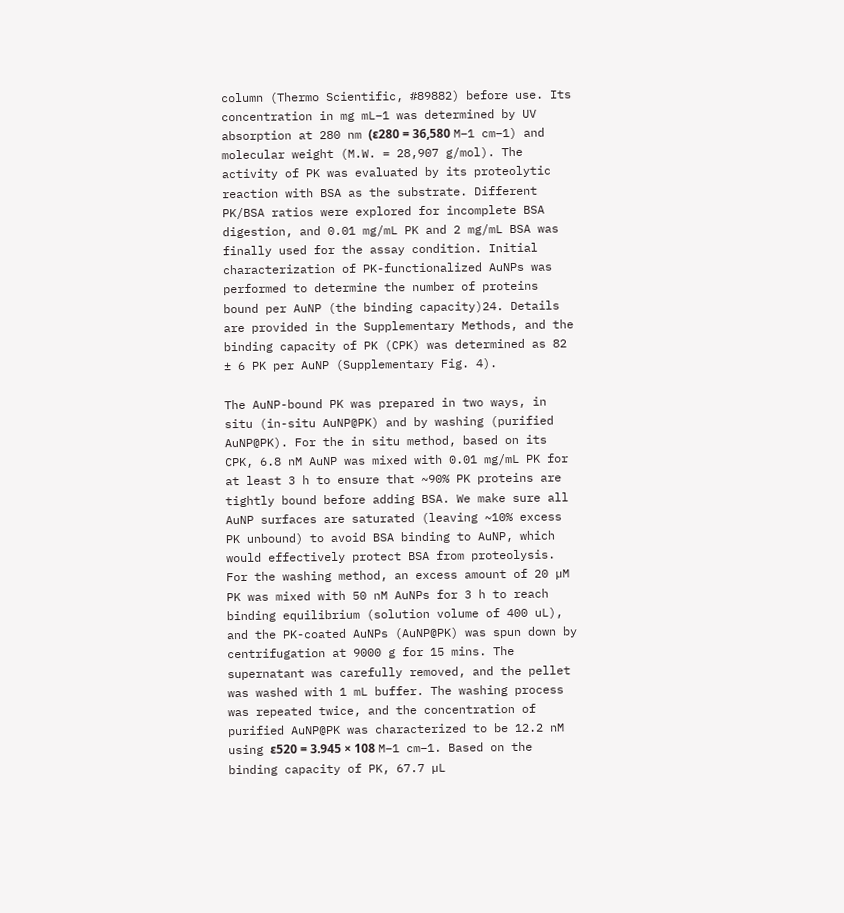column (Thermo Scientific, #89882) before use. Its concentration in mg mL−1 was determined by UV absorption at 280 nm (ε280 = 36,580 M−1 cm−1) and molecular weight (M.W. = 28,907 g/mol). The activity of PK was evaluated by its proteolytic reaction with BSA as the substrate. Different PK/BSA ratios were explored for incomplete BSA digestion, and 0.01 mg/mL PK and 2 mg/mL BSA was finally used for the assay condition. Initial characterization of PK-functionalized AuNPs was performed to determine the number of proteins bound per AuNP (the binding capacity)24. Details are provided in the Supplementary Methods, and the binding capacity of PK (CPK) was determined as 82 ± 6 PK per AuNP (Supplementary Fig. 4).

The AuNP-bound PK was prepared in two ways, in situ (in-situ AuNP@PK) and by washing (purified AuNP@PK). For the in situ method, based on its CPK, 6.8 nM AuNP was mixed with 0.01 mg/mL PK for at least 3 h to ensure that ~90% PK proteins are tightly bound before adding BSA. We make sure all AuNP surfaces are saturated (leaving ~10% excess PK unbound) to avoid BSA binding to AuNP, which would effectively protect BSA from proteolysis. For the washing method, an excess amount of 20 µM PK was mixed with 50 nM AuNPs for 3 h to reach binding equilibrium (solution volume of 400 uL), and the PK-coated AuNPs (AuNP@PK) was spun down by centrifugation at 9000 g for 15 mins. The supernatant was carefully removed, and the pellet was washed with 1 mL buffer. The washing process was repeated twice, and the concentration of purified AuNP@PK was characterized to be 12.2 nM using ε520 = 3.945 × 108 M−1 cm−1. Based on the binding capacity of PK, 67.7 µL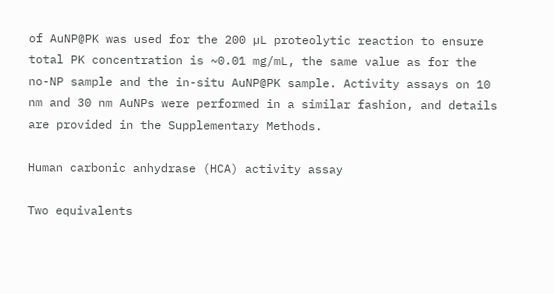of AuNP@PK was used for the 200 µL proteolytic reaction to ensure total PK concentration is ~0.01 mg/mL, the same value as for the no-NP sample and the in-situ AuNP@PK sample. Activity assays on 10 nm and 30 nm AuNPs were performed in a similar fashion, and details are provided in the Supplementary Methods.

Human carbonic anhydrase (HCA) activity assay

Two equivalents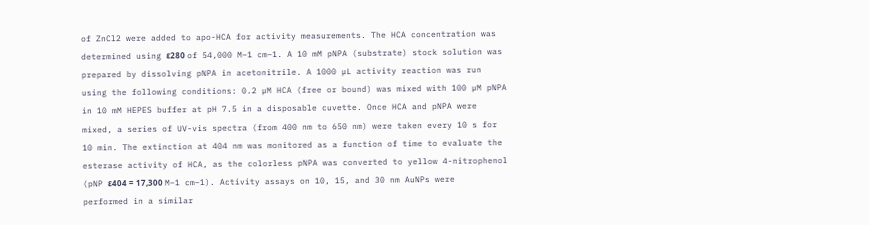of ZnCl2 were added to apo-HCA for activity measurements. The HCA concentration was determined using ε280 of 54,000 M−1 cm−1. A 10 mM pNPA (substrate) stock solution was prepared by dissolving pNPA in acetonitrile. A 1000 µL activity reaction was run using the following conditions: 0.2 µM HCA (free or bound) was mixed with 100 µM pNPA in 10 mM HEPES buffer at pH 7.5 in a disposable cuvette. Once HCA and pNPA were mixed, a series of UV-vis spectra (from 400 nm to 650 nm) were taken every 10 s for 10 min. The extinction at 404 nm was monitored as a function of time to evaluate the esterase activity of HCA, as the colorless pNPA was converted to yellow 4-nitrophenol (pNP ε404 = 17,300 M−1 cm−1). Activity assays on 10, 15, and 30 nm AuNPs were performed in a similar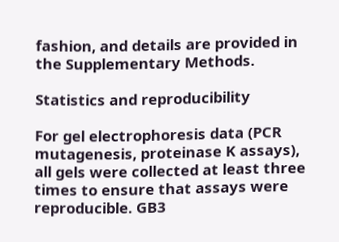fashion, and details are provided in the Supplementary Methods.

Statistics and reproducibility

For gel electrophoresis data (PCR mutagenesis, proteinase K assays), all gels were collected at least three times to ensure that assays were reproducible. GB3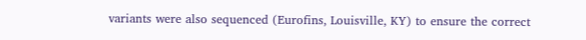variants were also sequenced (Eurofins, Louisville, KY) to ensure the correct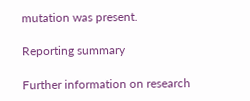mutation was present.

Reporting summary

Further information on research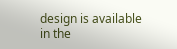design is available in the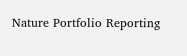Nature Portfolio Reporting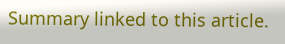Summary linked to this article.